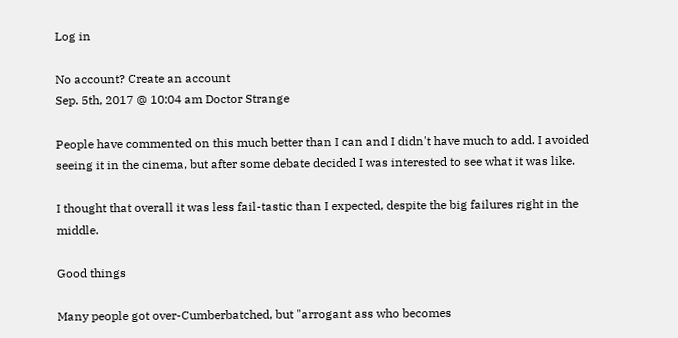Log in

No account? Create an account
Sep. 5th, 2017 @ 10:04 am Doctor Strange

People have commented on this much better than I can and I didn't have much to add. I avoided seeing it in the cinema, but after some debate decided I was interested to see what it was like.

I thought that overall it was less fail-tastic than I expected, despite the big failures right in the middle.

Good things

Many people got over-Cumberbatched, but "arrogant ass who becomes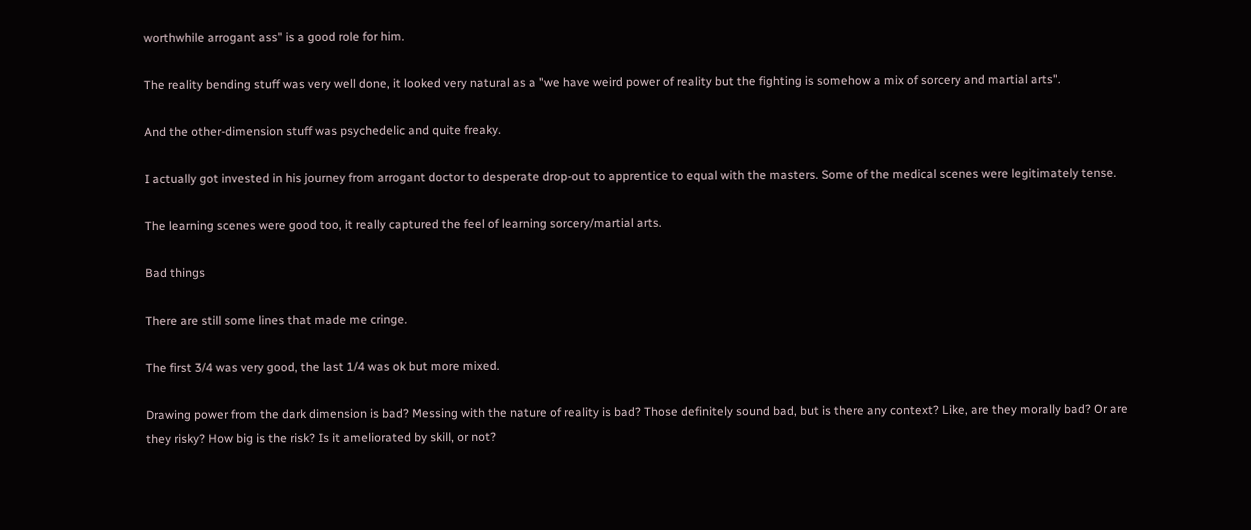worthwhile arrogant ass" is a good role for him.

The reality bending stuff was very well done, it looked very natural as a "we have weird power of reality but the fighting is somehow a mix of sorcery and martial arts".

And the other-dimension stuff was psychedelic and quite freaky.

I actually got invested in his journey from arrogant doctor to desperate drop-out to apprentice to equal with the masters. Some of the medical scenes were legitimately tense.

The learning scenes were good too, it really captured the feel of learning sorcery/martial arts.

Bad things

There are still some lines that made me cringe.

The first 3/4 was very good, the last 1/4 was ok but more mixed.

Drawing power from the dark dimension is bad? Messing with the nature of reality is bad? Those definitely sound bad, but is there any context? Like, are they morally bad? Or are they risky? How big is the risk? Is it ameliorated by skill, or not?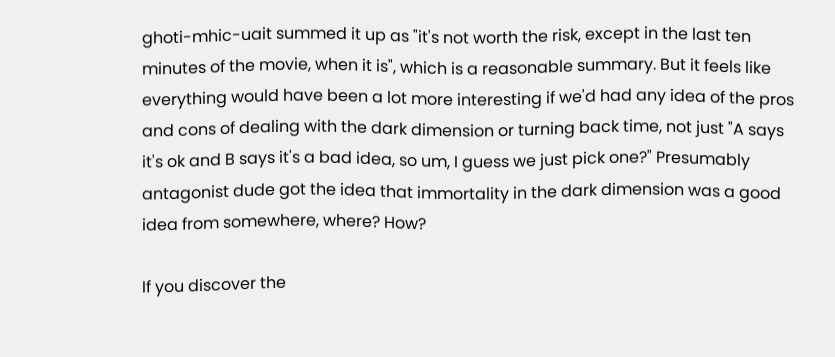ghoti-mhic-uait summed it up as "it's not worth the risk, except in the last ten minutes of the movie, when it is", which is a reasonable summary. But it feels like everything would have been a lot more interesting if we'd had any idea of the pros and cons of dealing with the dark dimension or turning back time, not just "A says it's ok and B says it's a bad idea, so um, I guess we just pick one?" Presumably antagonist dude got the idea that immortality in the dark dimension was a good idea from somewhere, where? How?

If you discover the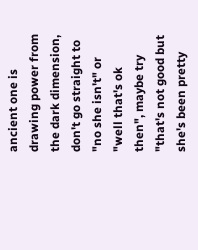ancient one is drawing power from the dark dimension, don't go straight to "no she isn't" or "well that's ok then", maybe try "that's not good but she's been pretty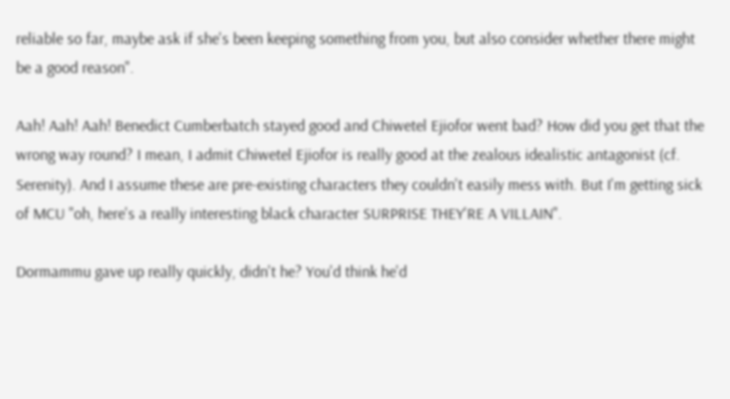reliable so far, maybe ask if she's been keeping something from you, but also consider whether there might be a good reason".

Aah! Aah! Aah! Benedict Cumberbatch stayed good and Chiwetel Ejiofor went bad? How did you get that the wrong way round? I mean, I admit Chiwetel Ejiofor is really good at the zealous idealistic antagonist (cf. Serenity). And I assume these are pre-existing characters they couldn't easily mess with. But I'm getting sick of MCU "oh, here's a really interesting black character SURPRISE THEY'RE A VILLAIN".

Dormammu gave up really quickly, didn't he? You'd think he'd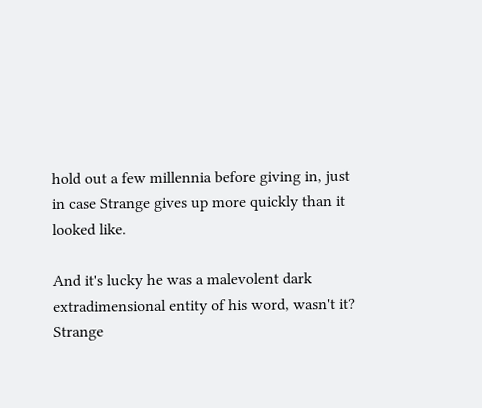hold out a few millennia before giving in, just in case Strange gives up more quickly than it looked like.

And it's lucky he was a malevolent dark extradimensional entity of his word, wasn't it? Strange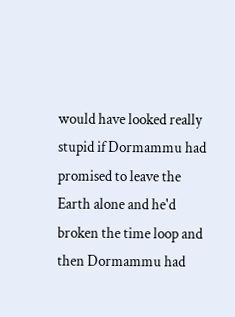would have looked really stupid if Dormammu had promised to leave the Earth alone and he'd broken the time loop and then Dormammu had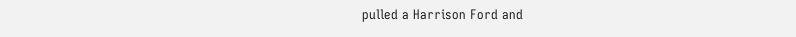pulled a Harrison Ford and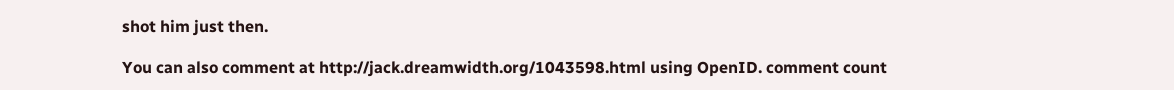shot him just then.

You can also comment at http://jack.dreamwidth.org/1043598.html using OpenID. comment count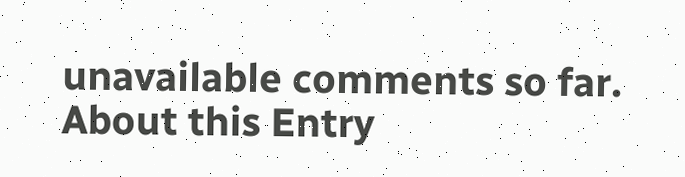unavailable comments so far.
About this Entry